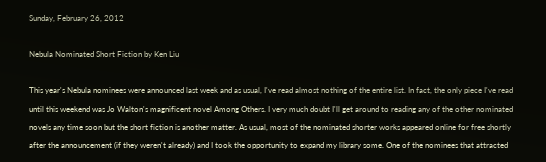Sunday, February 26, 2012

Nebula Nominated Short Fiction by Ken Liu

This year's Nebula nominees were announced last week and as usual, I've read almost nothing of the entire list. In fact, the only piece I've read until this weekend was Jo Walton's magnificent novel Among Others. I very much doubt I'll get around to reading any of the other nominated novels any time soon but the short fiction is another matter. As usual, most of the nominated shorter works appeared online for free shortly after the announcement (if they weren't already) and I took the opportunity to expand my library some. One of the nominees that attracted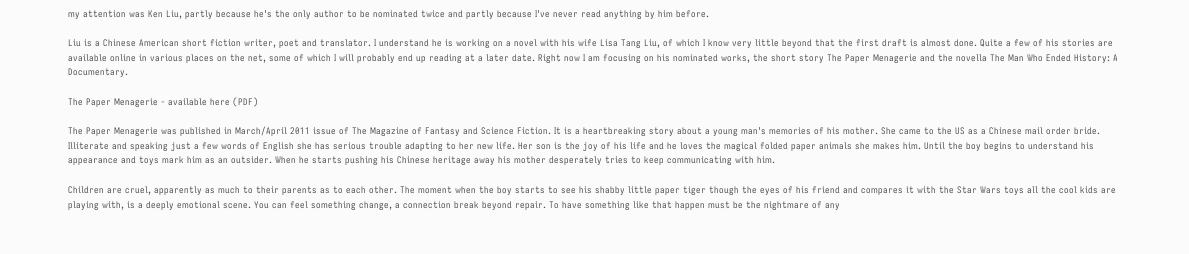my attention was Ken Liu, partly because he's the only author to be nominated twice and partly because I've never read anything by him before.

Liu is a Chinese American short fiction writer, poet and translator. I understand he is working on a novel with his wife Lisa Tang Liu, of which I know very little beyond that the first draft is almost done. Quite a few of his stories are available online in various places on the net, some of which I will probably end up reading at a later date. Right now I am focusing on his nominated works, the short story The Paper Menagerie and the novella The Man Who Ended History: A Documentary.

The Paper Menagerie - available here (PDF)

The Paper Menagerie was published in March/April 2011 issue of The Magazine of Fantasy and Science Fiction. It is a heartbreaking story about a young man's memories of his mother. She came to the US as a Chinese mail order bride. Illiterate and speaking just a few words of English she has serious trouble adapting to her new life. Her son is the joy of his life and he loves the magical folded paper animals she makes him. Until the boy begins to understand his appearance and toys mark him as an outsider. When he starts pushing his Chinese heritage away his mother desperately tries to keep communicating with him.

Children are cruel, apparently as much to their parents as to each other. The moment when the boy starts to see his shabby little paper tiger though the eyes of his friend and compares it with the Star Wars toys all the cool kids are playing with, is a deeply emotional scene. You can feel something change, a connection break beyond repair. To have something like that happen must be the nightmare of any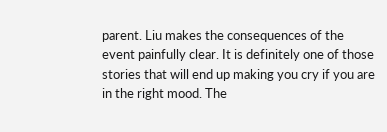parent. Liu makes the consequences of the event painfully clear. It is definitely one of those stories that will end up making you cry if you are in the right mood. The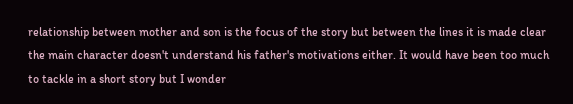relationship between mother and son is the focus of the story but between the lines it is made clear the main character doesn't understand his father's motivations either. It would have been too much to tackle in a short story but I wonder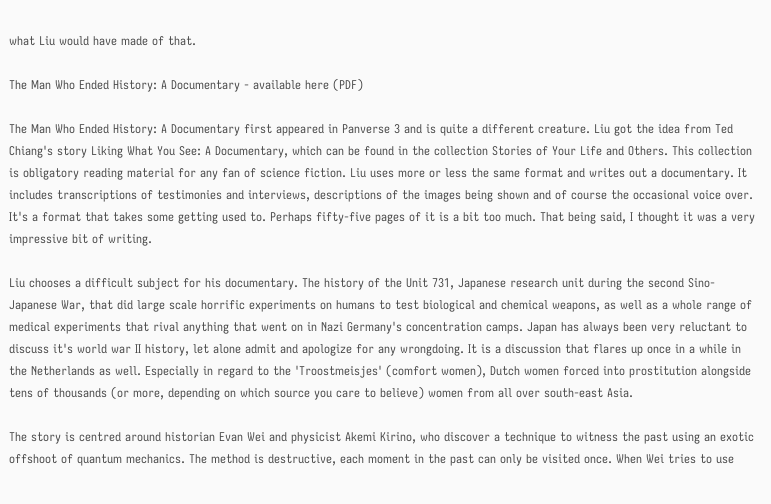what Liu would have made of that.

The Man Who Ended History: A Documentary - available here (PDF)

The Man Who Ended History: A Documentary first appeared in Panverse 3 and is quite a different creature. Liu got the idea from Ted Chiang's story Liking What You See: A Documentary, which can be found in the collection Stories of Your Life and Others. This collection is obligatory reading material for any fan of science fiction. Liu uses more or less the same format and writes out a documentary. It includes transcriptions of testimonies and interviews, descriptions of the images being shown and of course the occasional voice over. It's a format that takes some getting used to. Perhaps fifty-five pages of it is a bit too much. That being said, I thought it was a very impressive bit of writing.

Liu chooses a difficult subject for his documentary. The history of the Unit 731, Japanese research unit during the second Sino-Japanese War, that did large scale horrific experiments on humans to test biological and chemical weapons, as well as a whole range of medical experiments that rival anything that went on in Nazi Germany's concentration camps. Japan has always been very reluctant to discuss it's world war II history, let alone admit and apologize for any wrongdoing. It is a discussion that flares up once in a while in the Netherlands as well. Especially in regard to the 'Troostmeisjes' (comfort women), Dutch women forced into prostitution alongside tens of thousands (or more, depending on which source you care to believe) women from all over south-east Asia.

The story is centred around historian Evan Wei and physicist Akemi Kirino, who discover a technique to witness the past using an exotic offshoot of quantum mechanics. The method is destructive, each moment in the past can only be visited once. When Wei tries to use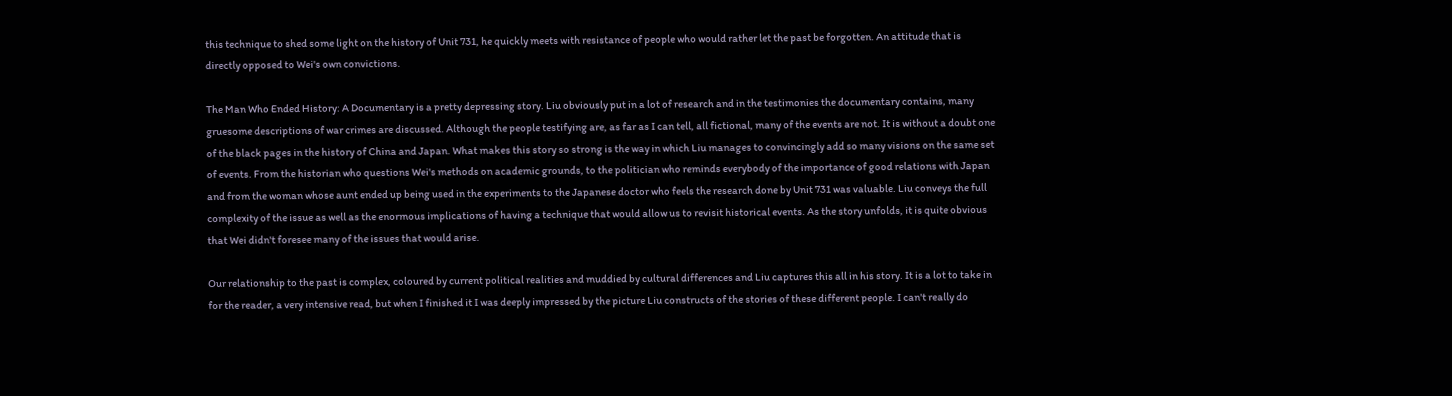this technique to shed some light on the history of Unit 731, he quickly meets with resistance of people who would rather let the past be forgotten. An attitude that is directly opposed to Wei's own convictions.

The Man Who Ended History: A Documentary is a pretty depressing story. Liu obviously put in a lot of research and in the testimonies the documentary contains, many gruesome descriptions of war crimes are discussed. Although the people testifying are, as far as I can tell, all fictional, many of the events are not. It is without a doubt one of the black pages in the history of China and Japan. What makes this story so strong is the way in which Liu manages to convincingly add so many visions on the same set of events. From the historian who questions Wei's methods on academic grounds, to the politician who reminds everybody of the importance of good relations with Japan and from the woman whose aunt ended up being used in the experiments to the Japanese doctor who feels the research done by Unit 731 was valuable. Liu conveys the full complexity of the issue as well as the enormous implications of having a technique that would allow us to revisit historical events. As the story unfolds, it is quite obvious that Wei didn't foresee many of the issues that would arise.

Our relationship to the past is complex, coloured by current political realities and muddied by cultural differences and Liu captures this all in his story. It is a lot to take in for the reader, a very intensive read, but when I finished it I was deeply impressed by the picture Liu constructs of the stories of these different people. I can't really do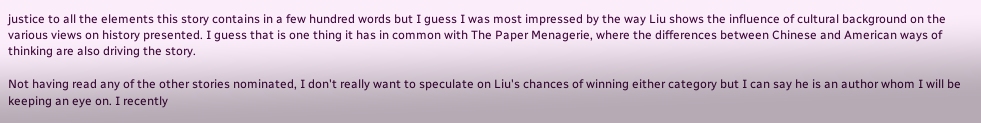justice to all the elements this story contains in a few hundred words but I guess I was most impressed by the way Liu shows the influence of cultural background on the various views on history presented. I guess that is one thing it has in common with The Paper Menagerie, where the differences between Chinese and American ways of thinking are also driving the story.

Not having read any of the other stories nominated, I don't really want to speculate on Liu's chances of winning either category but I can say he is an author whom I will be keeping an eye on. I recently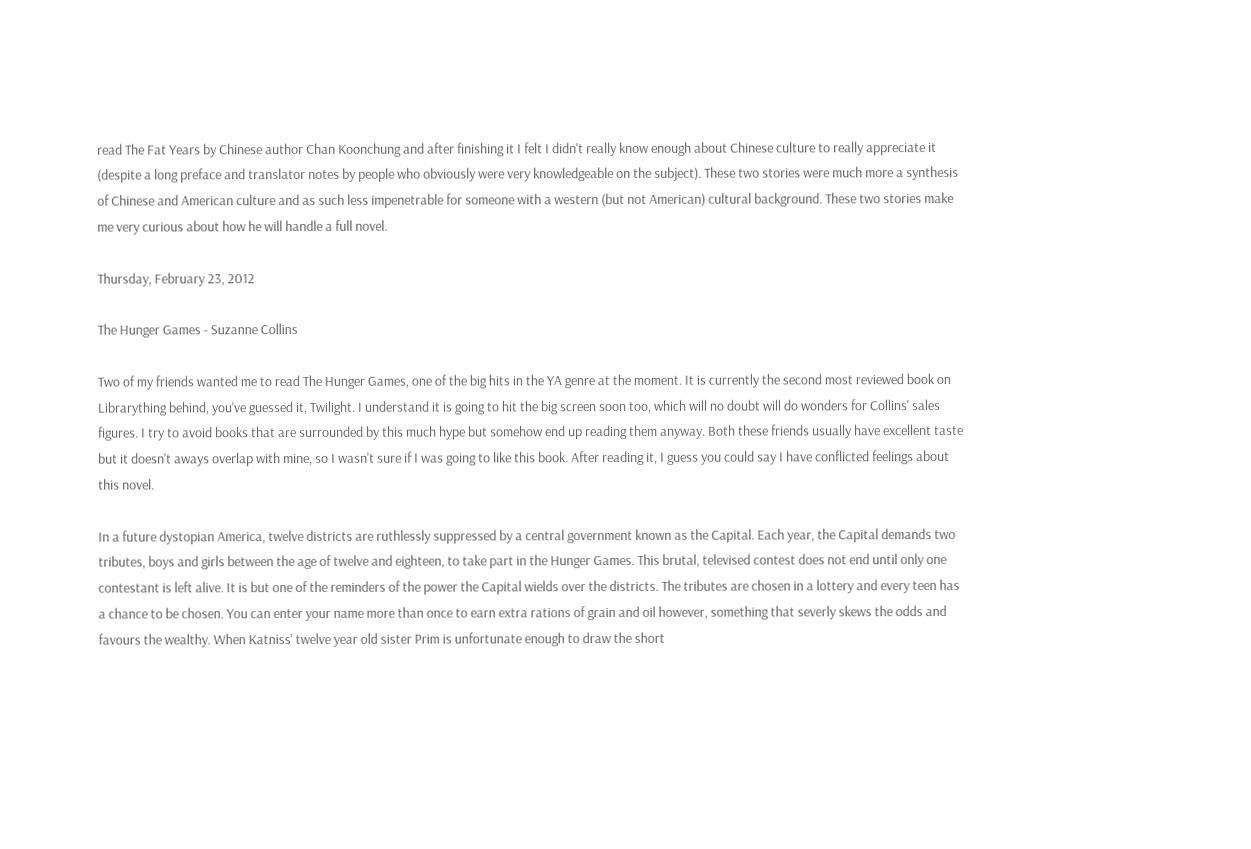read The Fat Years by Chinese author Chan Koonchung and after finishing it I felt I didn't really know enough about Chinese culture to really appreciate it (despite a long preface and translator notes by people who obviously were very knowledgeable on the subject). These two stories were much more a synthesis of Chinese and American culture and as such less impenetrable for someone with a western (but not American) cultural background. These two stories make me very curious about how he will handle a full novel.

Thursday, February 23, 2012

The Hunger Games - Suzanne Collins

Two of my friends wanted me to read The Hunger Games, one of the big hits in the YA genre at the moment. It is currently the second most reviewed book on Librarything behind, you've guessed it, Twilight. I understand it is going to hit the big screen soon too, which will no doubt will do wonders for Collins' sales figures. I try to avoid books that are surrounded by this much hype but somehow end up reading them anyway. Both these friends usually have excellent taste but it doesn't aways overlap with mine, so I wasn't sure if I was going to like this book. After reading it, I guess you could say I have conflicted feelings about this novel.

In a future dystopian America, twelve districts are ruthlessly suppressed by a central government known as the Capital. Each year, the Capital demands two tributes, boys and girls between the age of twelve and eighteen, to take part in the Hunger Games. This brutal, televised contest does not end until only one contestant is left alive. It is but one of the reminders of the power the Capital wields over the districts. The tributes are chosen in a lottery and every teen has a chance to be chosen. You can enter your name more than once to earn extra rations of grain and oil however, something that severly skews the odds and favours the wealthy. When Katniss' twelve year old sister Prim is unfortunate enough to draw the short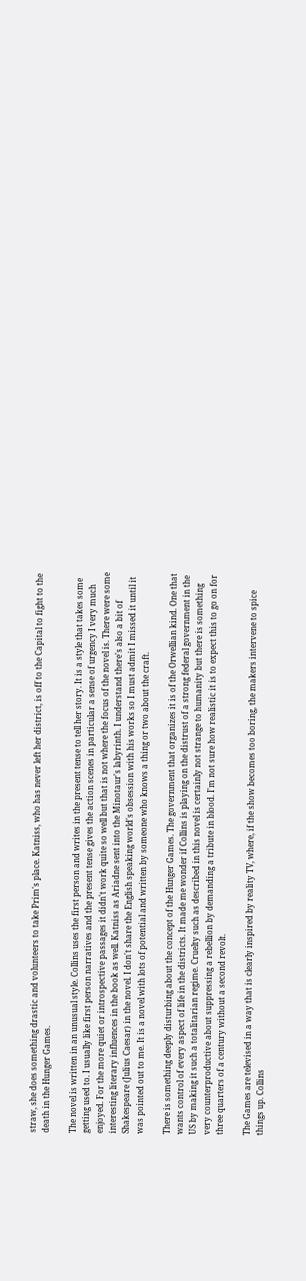straw, she does something drastic and volunteers to take Prim's place. Katniss, who has never left her district, is off to the Capital to fight to the death in the Hunger Games.

The novel is written in an unusual style. Collins uses the first person and writes in the present tense to tell her story. It is a style that takes some getting used to. I usually like first person narratives and the present tense gives the action scenes in particular a sense of urgency I very much enjoyed. For the more quiet or introspective passages it didn't work quite so well but that is not where the focus of the novel is. There were some interesting literary influences in the book as well. Katniss as Ariadne sent into the Minotaur's labyrinth. I understand there's also a bit of Shakespeare (Julius Caesar) in the novel. I don't share the English speaking world's obsession with his works so I must admit I missed it until it was pointed out to me. It is a novel with lots of potential and written by someone who knows a thing or two about the craft.

There is something deeply disturbing about the concept of the Hunger Games. The government that organizes it is of the Orwellian kind. One that wants control of every aspect of life in the districts. It made me wonder if Collins is playing on the distrust of a strong federal government in the US by making it such a totalitarian regime. Cruelty such as described in this novel is certainly not strange to humanity but there is something very counterproductive about suppressing a rebellion by demanding a tribute in blood. I'm not sure how realistic it is to expect this to go on for three quarters of a century without a second revolt.

The Games are televised in a way that is clearly inspired by reality TV, where, if the show becomes too boring, the makers intervene to spice things up. Collins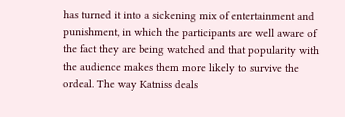has turned it into a sickening mix of entertainment and punishment, in which the participants are well aware of the fact they are being watched and that popularity with the audience makes them more likely to survive the ordeal. The way Katniss deals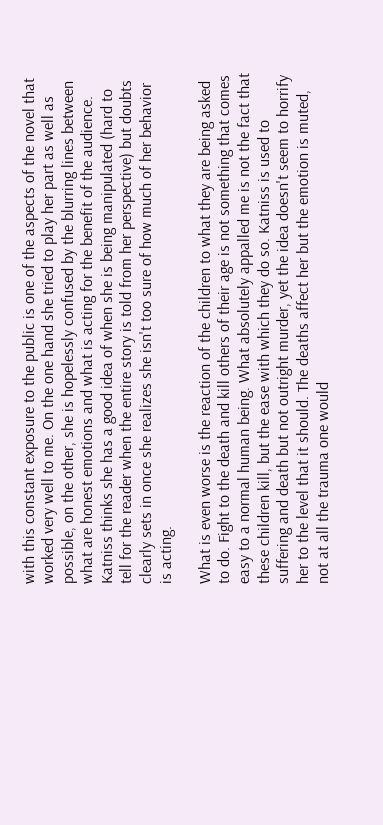with this constant exposure to the public is one of the aspects of the novel that worked very well to me. On the one hand she tried to play her part as well as possible, on the other, she is hopelessly confused by the blurring lines between what are honest emotions and what is acting for the benefit of the audience. Katniss thinks she has a good idea of when she is being manipulated (hard to tell for the reader when the entire story is told from her perspective) but doubts clearly sets in once she realizes she isn't too sure of how much of her behavior is acting.

What is even worse is the reaction of the children to what they are being asked to do. Fight to the death and kill others of their age is not something that comes easy to a normal human being. What absolutely appalled me is not the fact that these children kill, but the ease with which they do so. Katniss is used to suffering and death but not outright murder, yet the idea doesn't seem to horrify her to the level that it should. The deaths affect her but the emotion is muted, not at all the trauma one would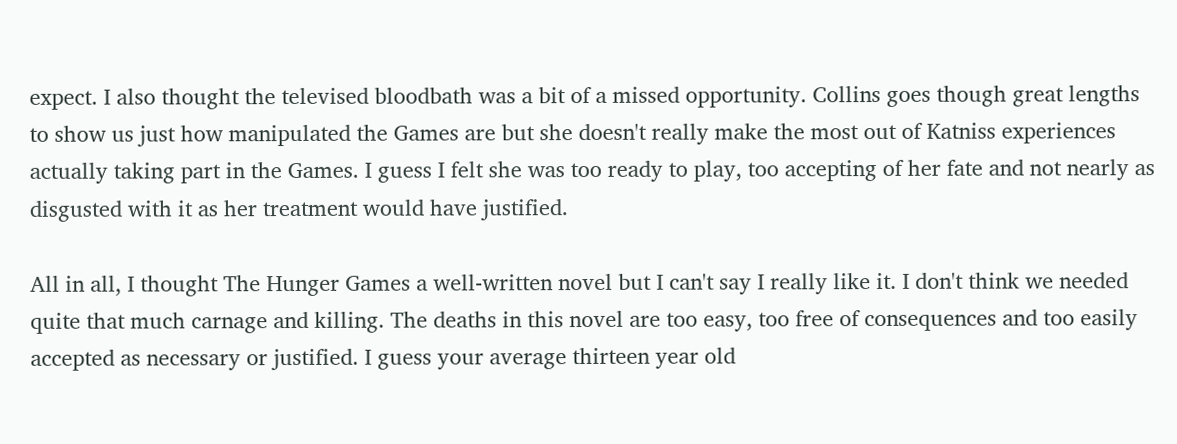expect. I also thought the televised bloodbath was a bit of a missed opportunity. Collins goes though great lengths to show us just how manipulated the Games are but she doesn't really make the most out of Katniss experiences actually taking part in the Games. I guess I felt she was too ready to play, too accepting of her fate and not nearly as disgusted with it as her treatment would have justified.

All in all, I thought The Hunger Games a well-written novel but I can't say I really like it. I don't think we needed quite that much carnage and killing. The deaths in this novel are too easy, too free of consequences and too easily accepted as necessary or justified. I guess your average thirteen year old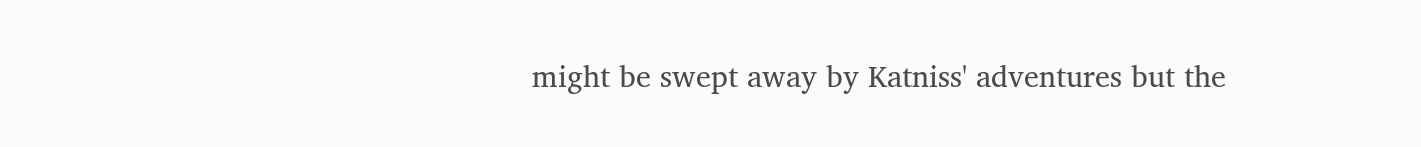might be swept away by Katniss' adventures but the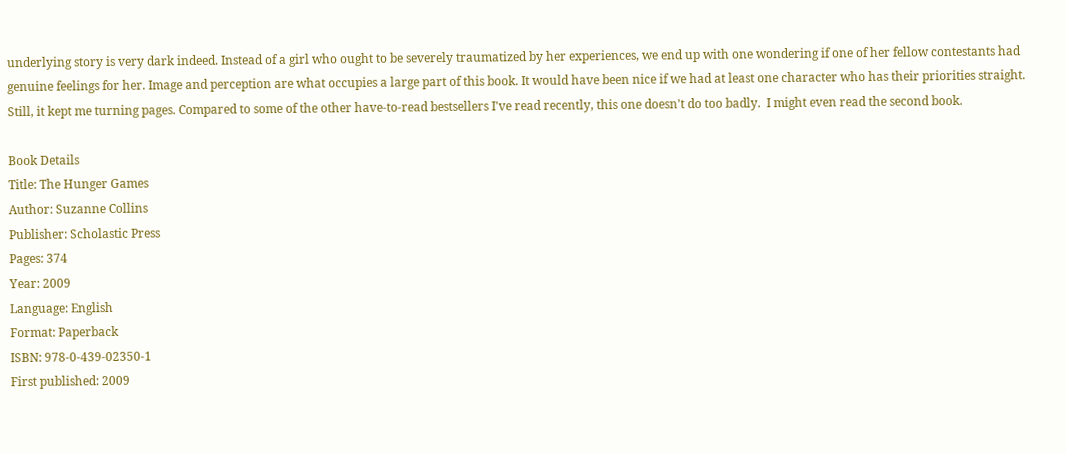underlying story is very dark indeed. Instead of a girl who ought to be severely traumatized by her experiences, we end up with one wondering if one of her fellow contestants had genuine feelings for her. Image and perception are what occupies a large part of this book. It would have been nice if we had at least one character who has their priorities straight. Still, it kept me turning pages. Compared to some of the other have-to-read bestsellers I've read recently, this one doesn't do too badly.  I might even read the second book.

Book Details
Title: The Hunger Games
Author: Suzanne Collins
Publisher: Scholastic Press
Pages: 374
Year: 2009
Language: English
Format: Paperback
ISBN: 978-0-439-02350-1
First published: 2009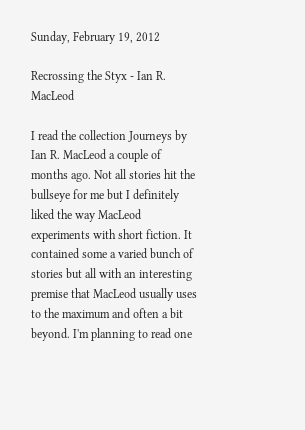Sunday, February 19, 2012

Recrossing the Styx - Ian R. MacLeod

I read the collection Journeys by Ian R. MacLeod a couple of months ago. Not all stories hit the bullseye for me but I definitely liked the way MacLeod experiments with short fiction. It contained some a varied bunch of stories but all with an interesting premise that MacLeod usually uses to the maximum and often a bit beyond. I'm planning to read one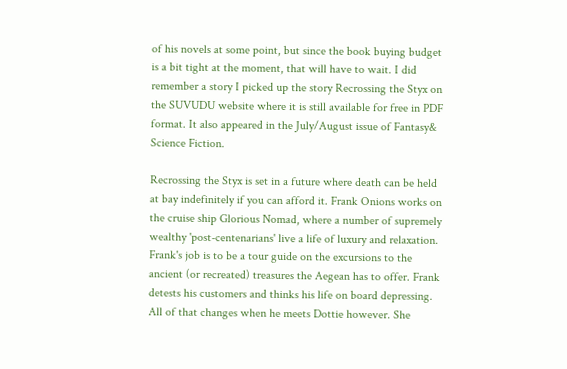of his novels at some point, but since the book buying budget is a bit tight at the moment, that will have to wait. I did remember a story I picked up the story Recrossing the Styx on the SUVUDU website where it is still available for free in PDF format. It also appeared in the July/August issue of Fantasy& Science Fiction.

Recrossing the Styx is set in a future where death can be held at bay indefinitely if you can afford it. Frank Onions works on the cruise ship Glorious Nomad, where a number of supremely wealthy 'post-centenarians' live a life of luxury and relaxation. Frank's job is to be a tour guide on the excursions to the ancient (or recreated) treasures the Aegean has to offer. Frank detests his customers and thinks his life on board depressing. All of that changes when he meets Dottie however. She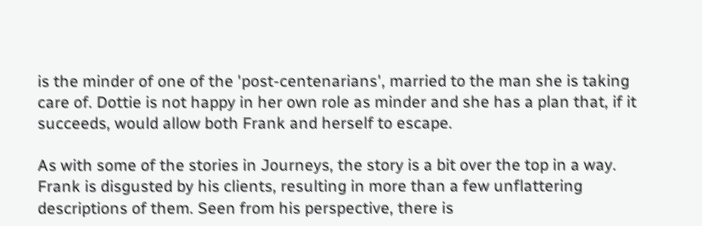is the minder of one of the 'post-centenarians', married to the man she is taking care of. Dottie is not happy in her own role as minder and she has a plan that, if it succeeds, would allow both Frank and herself to escape.

As with some of the stories in Journeys, the story is a bit over the top in a way. Frank is disgusted by his clients, resulting in more than a few unflattering descriptions of them. Seen from his perspective, there is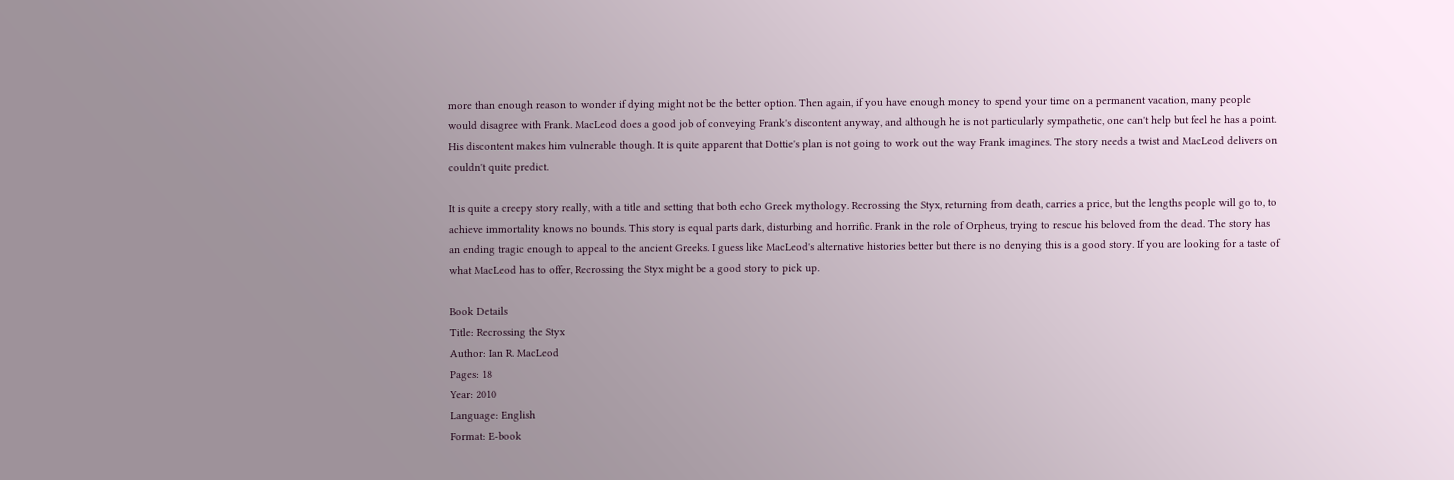more than enough reason to wonder if dying might not be the better option. Then again, if you have enough money to spend your time on a permanent vacation, many people would disagree with Frank. MacLeod does a good job of conveying Frank's discontent anyway, and although he is not particularly sympathetic, one can't help but feel he has a point. His discontent makes him vulnerable though. It is quite apparent that Dottie's plan is not going to work out the way Frank imagines. The story needs a twist and MacLeod delivers on couldn't quite predict.

It is quite a creepy story really, with a title and setting that both echo Greek mythology. Recrossing the Styx, returning from death, carries a price, but the lengths people will go to, to achieve immortality knows no bounds. This story is equal parts dark, disturbing and horrific. Frank in the role of Orpheus, trying to rescue his beloved from the dead. The story has an ending tragic enough to appeal to the ancient Greeks. I guess like MacLeod's alternative histories better but there is no denying this is a good story. If you are looking for a taste of what MacLeod has to offer, Recrossing the Styx might be a good story to pick up.

Book Details
Title: Recrossing the Styx
Author: Ian R. MacLeod
Pages: 18
Year: 2010
Language: English
Format: E-book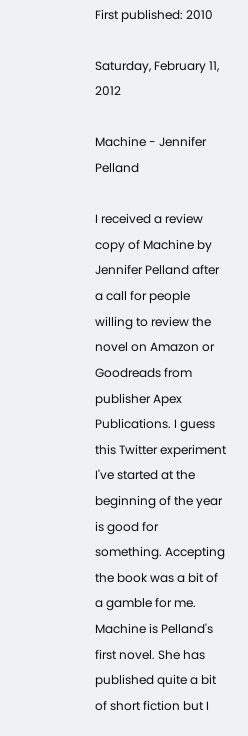First published: 2010

Saturday, February 11, 2012

Machine - Jennifer Pelland

I received a review copy of Machine by Jennifer Pelland after a call for people willing to review the novel on Amazon or Goodreads from publisher Apex Publications. I guess this Twitter experiment I've started at the beginning of the year is good for something. Accepting the book was a bit of a gamble for me. Machine is Pelland's first novel. She has published quite a bit of short fiction but I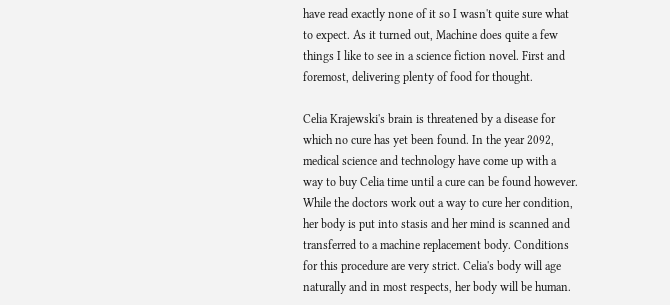have read exactly none of it so I wasn't quite sure what to expect. As it turned out, Machine does quite a few things I like to see in a science fiction novel. First and foremost, delivering plenty of food for thought.

Celia Krajewski's brain is threatened by a disease for which no cure has yet been found. In the year 2092, medical science and technology have come up with a way to buy Celia time until a cure can be found however. While the doctors work out a way to cure her condition, her body is put into stasis and her mind is scanned and transferred to a machine replacement body. Conditions for this procedure are very strict. Celia's body will age naturally and in most respects, her body will be human.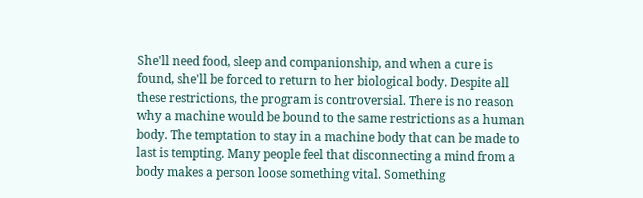She'll need food, sleep and companionship, and when a cure is found, she'll be forced to return to her biological body. Despite all these restrictions, the program is controversial. There is no reason why a machine would be bound to the same restrictions as a human body. The temptation to stay in a machine body that can be made to last is tempting. Many people feel that disconnecting a mind from a body makes a person loose something vital. Something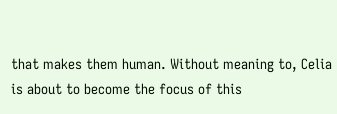that makes them human. Without meaning to, Celia is about to become the focus of this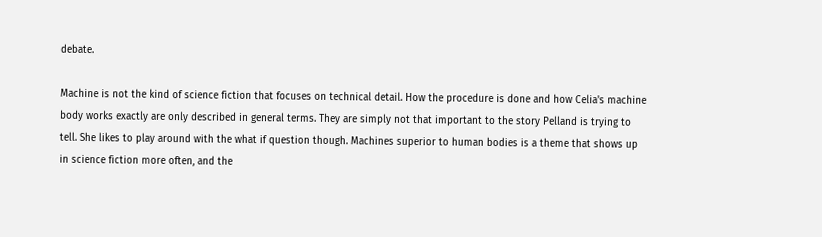debate.

Machine is not the kind of science fiction that focuses on technical detail. How the procedure is done and how Celia's machine body works exactly are only described in general terms. They are simply not that important to the story Pelland is trying to tell. She likes to play around with the what if question though. Machines superior to human bodies is a theme that shows up in science fiction more often, and the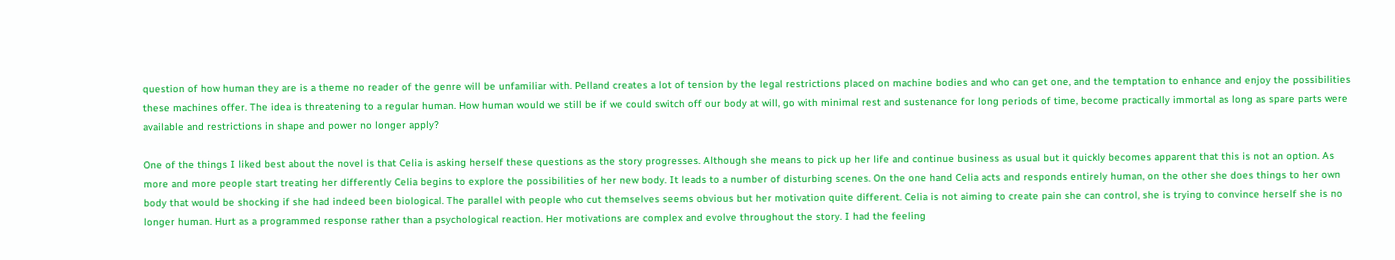question of how human they are is a theme no reader of the genre will be unfamiliar with. Pelland creates a lot of tension by the legal restrictions placed on machine bodies and who can get one, and the temptation to enhance and enjoy the possibilities these machines offer. The idea is threatening to a regular human. How human would we still be if we could switch off our body at will, go with minimal rest and sustenance for long periods of time, become practically immortal as long as spare parts were available and restrictions in shape and power no longer apply?

One of the things I liked best about the novel is that Celia is asking herself these questions as the story progresses. Although she means to pick up her life and continue business as usual but it quickly becomes apparent that this is not an option. As more and more people start treating her differently Celia begins to explore the possibilities of her new body. It leads to a number of disturbing scenes. On the one hand Celia acts and responds entirely human, on the other she does things to her own body that would be shocking if she had indeed been biological. The parallel with people who cut themselves seems obvious but her motivation quite different. Celia is not aiming to create pain she can control, she is trying to convince herself she is no longer human. Hurt as a programmed response rather than a psychological reaction. Her motivations are complex and evolve throughout the story. I had the feeling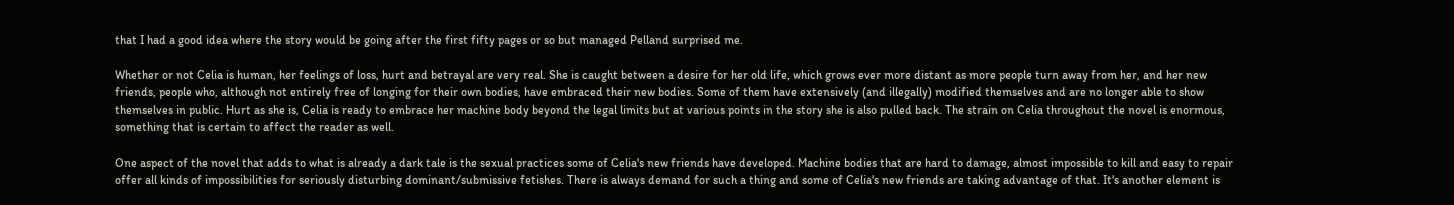that I had a good idea where the story would be going after the first fifty pages or so but managed Pelland surprised me.

Whether or not Celia is human, her feelings of loss, hurt and betrayal are very real. She is caught between a desire for her old life, which grows ever more distant as more people turn away from her, and her new friends, people who, although not entirely free of longing for their own bodies, have embraced their new bodies. Some of them have extensively (and illegally) modified themselves and are no longer able to show themselves in public. Hurt as she is, Celia is ready to embrace her machine body beyond the legal limits but at various points in the story she is also pulled back. The strain on Celia throughout the novel is enormous, something that is certain to affect the reader as well.

One aspect of the novel that adds to what is already a dark tale is the sexual practices some of Celia's new friends have developed. Machine bodies that are hard to damage, almost impossible to kill and easy to repair offer all kinds of impossibilities for seriously disturbing dominant/submissive fetishes. There is always demand for such a thing and some of Celia's new friends are taking advantage of that. It's another element is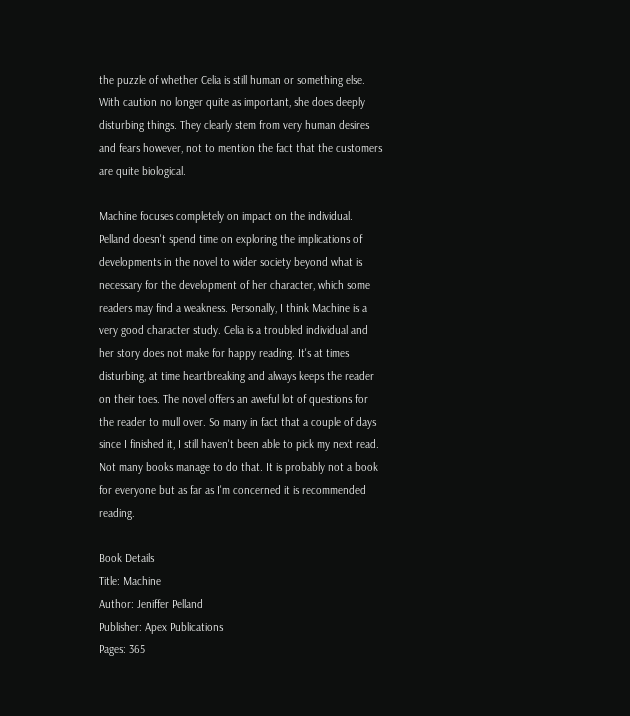the puzzle of whether Celia is still human or something else. With caution no longer quite as important, she does deeply disturbing things. They clearly stem from very human desires and fears however, not to mention the fact that the customers are quite biological.

Machine focuses completely on impact on the individual. Pelland doesn't spend time on exploring the implications of developments in the novel to wider society beyond what is necessary for the development of her character, which some readers may find a weakness. Personally, I think Machine is a very good character study. Celia is a troubled individual and her story does not make for happy reading. It's at times disturbing, at time heartbreaking and always keeps the reader on their toes. The novel offers an aweful lot of questions for the reader to mull over. So many in fact that a couple of days since I finished it, I still haven't been able to pick my next read. Not many books manage to do that. It is probably not a book for everyone but as far as I'm concerned it is recommended reading.

Book Details
Title: Machine
Author: Jeniffer Pelland
Publisher: Apex Publications
Pages: 365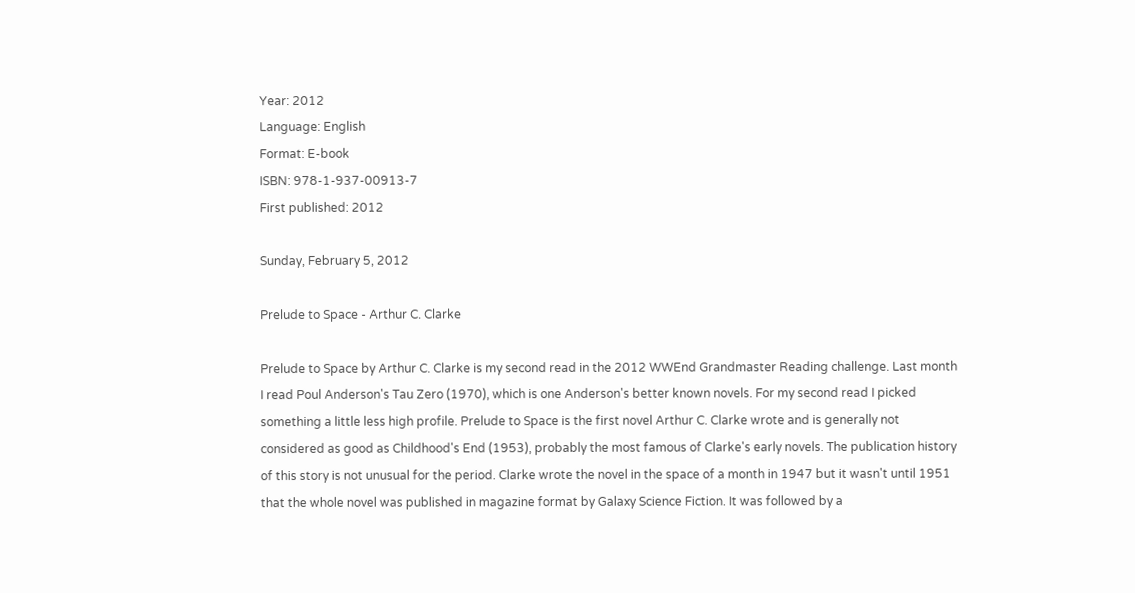Year: 2012
Language: English
Format: E-book
ISBN: 978-1-937-00913-7
First published: 2012

Sunday, February 5, 2012

Prelude to Space - Arthur C. Clarke

Prelude to Space by Arthur C. Clarke is my second read in the 2012 WWEnd Grandmaster Reading challenge. Last month I read Poul Anderson's Tau Zero (1970), which is one Anderson's better known novels. For my second read I picked something a little less high profile. Prelude to Space is the first novel Arthur C. Clarke wrote and is generally not considered as good as Childhood's End (1953), probably the most famous of Clarke's early novels. The publication history of this story is not unusual for the period. Clarke wrote the novel in the space of a month in 1947 but it wasn't until 1951 that the whole novel was published in magazine format by Galaxy Science Fiction. It was followed by a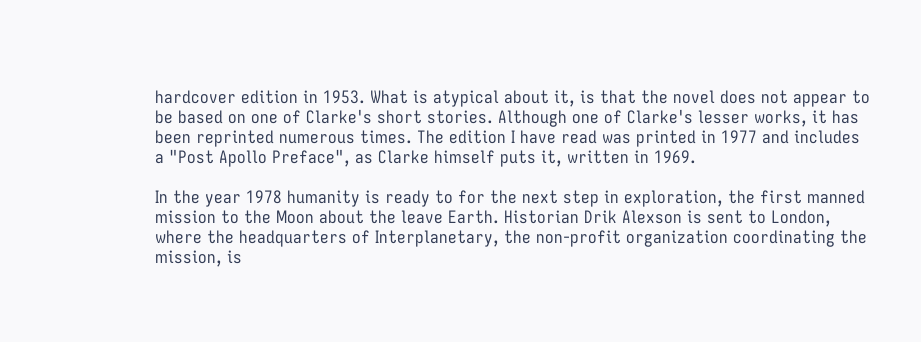hardcover edition in 1953. What is atypical about it, is that the novel does not appear to be based on one of Clarke's short stories. Although one of Clarke's lesser works, it has been reprinted numerous times. The edition I have read was printed in 1977 and includes a "Post Apollo Preface", as Clarke himself puts it, written in 1969.

In the year 1978 humanity is ready to for the next step in exploration, the first manned mission to the Moon about the leave Earth. Historian Drik Alexson is sent to London, where the headquarters of Interplanetary, the non-profit organization coordinating the mission, is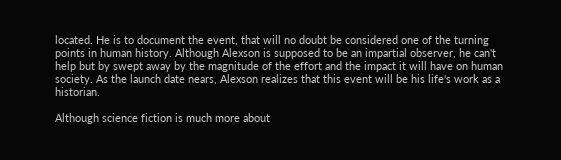located. He is to document the event, that will no doubt be considered one of the turning points in human history. Although Alexson is supposed to be an impartial observer, he can't help but by swept away by the magnitude of the effort and the impact it will have on human society. As the launch date nears, Alexson realizes that this event will be his life's work as a historian.

Although science fiction is much more about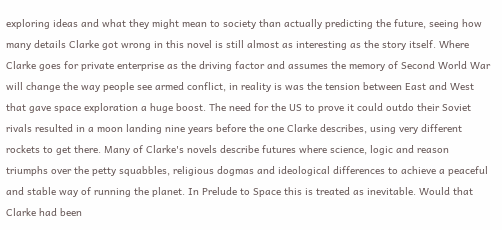exploring ideas and what they might mean to society than actually predicting the future, seeing how many details Clarke got wrong in this novel is still almost as interesting as the story itself. Where Clarke goes for private enterprise as the driving factor and assumes the memory of Second World War will change the way people see armed conflict, in reality is was the tension between East and West that gave space exploration a huge boost. The need for the US to prove it could outdo their Soviet rivals resulted in a moon landing nine years before the one Clarke describes, using very different rockets to get there. Many of Clarke's novels describe futures where science, logic and reason triumphs over the petty squabbles, religious dogmas and ideological differences to achieve a peaceful and stable way of running the planet. In Prelude to Space this is treated as inevitable. Would that Clarke had been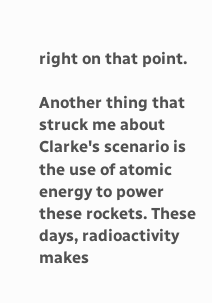right on that point.

Another thing that struck me about Clarke's scenario is the use of atomic energy to power these rockets. These days, radioactivity makes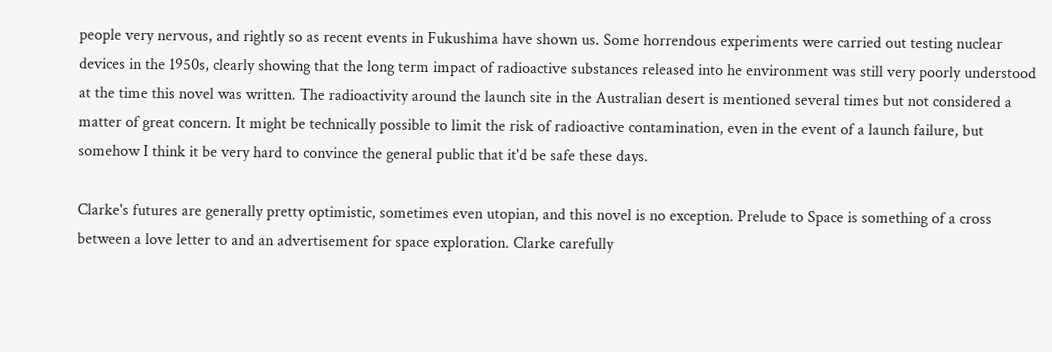people very nervous, and rightly so as recent events in Fukushima have shown us. Some horrendous experiments were carried out testing nuclear devices in the 1950s, clearly showing that the long term impact of radioactive substances released into he environment was still very poorly understood at the time this novel was written. The radioactivity around the launch site in the Australian desert is mentioned several times but not considered a matter of great concern. It might be technically possible to limit the risk of radioactive contamination, even in the event of a launch failure, but somehow I think it be very hard to convince the general public that it'd be safe these days.

Clarke's futures are generally pretty optimistic, sometimes even utopian, and this novel is no exception. Prelude to Space is something of a cross between a love letter to and an advertisement for space exploration. Clarke carefully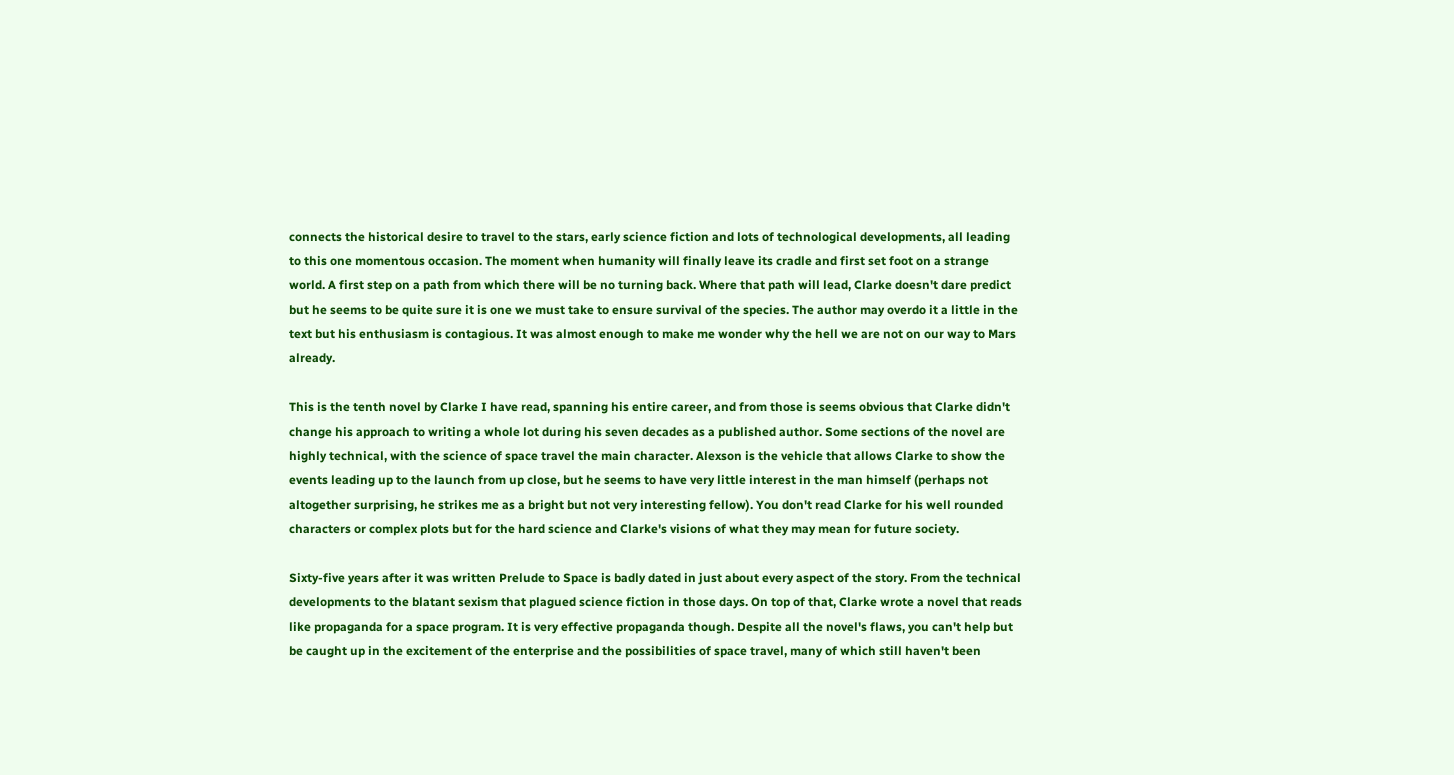connects the historical desire to travel to the stars, early science fiction and lots of technological developments, all leading to this one momentous occasion. The moment when humanity will finally leave its cradle and first set foot on a strange world. A first step on a path from which there will be no turning back. Where that path will lead, Clarke doesn't dare predict but he seems to be quite sure it is one we must take to ensure survival of the species. The author may overdo it a little in the text but his enthusiasm is contagious. It was almost enough to make me wonder why the hell we are not on our way to Mars already.

This is the tenth novel by Clarke I have read, spanning his entire career, and from those is seems obvious that Clarke didn't change his approach to writing a whole lot during his seven decades as a published author. Some sections of the novel are highly technical, with the science of space travel the main character. Alexson is the vehicle that allows Clarke to show the events leading up to the launch from up close, but he seems to have very little interest in the man himself (perhaps not altogether surprising, he strikes me as a bright but not very interesting fellow). You don't read Clarke for his well rounded characters or complex plots but for the hard science and Clarke's visions of what they may mean for future society.

Sixty-five years after it was written Prelude to Space is badly dated in just about every aspect of the story. From the technical developments to the blatant sexism that plagued science fiction in those days. On top of that, Clarke wrote a novel that reads like propaganda for a space program. It is very effective propaganda though. Despite all the novel's flaws, you can't help but be caught up in the excitement of the enterprise and the possibilities of space travel, many of which still haven't been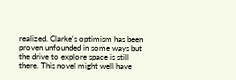realized. Clarke's optimism has been proven unfounded in some ways but the drive to explore space is still there. This novel might well have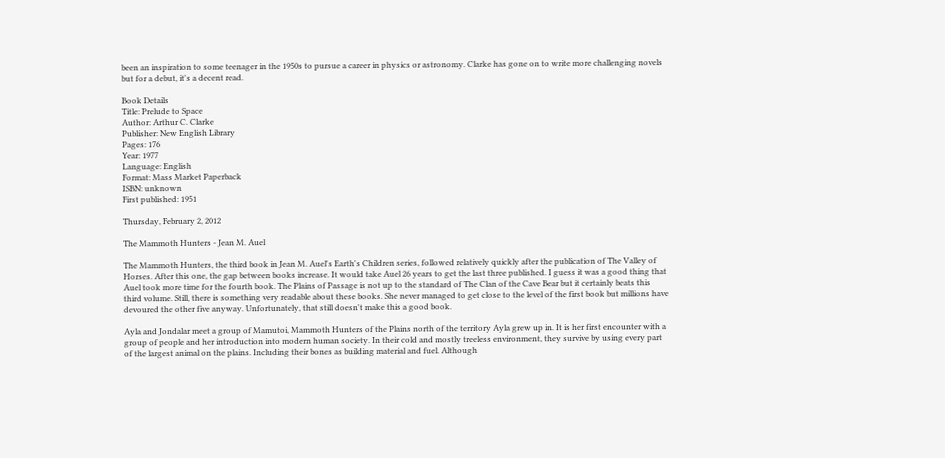been an inspiration to some teenager in the 1950s to pursue a career in physics or astronomy. Clarke has gone on to write more challenging novels but for a debut, it's a decent read.

Book Details
Title: Prelude to Space
Author: Arthur C. Clarke
Publisher: New English Library
Pages: 176
Year: 1977
Language: English
Format: Mass Market Paperback
ISBN: unknown
First published: 1951

Thursday, February 2, 2012

The Mammoth Hunters - Jean M. Auel

The Mammoth Hunters, the third book in Jean M. Auel's Earth's Children series, followed relatively quickly after the publication of The Valley of Horses. After this one, the gap between books increase. It would take Auel 26 years to get the last three published. I guess it was a good thing that Auel took more time for the fourth book. The Plains of Passage is not up to the standard of The Clan of the Cave Bear but it certainly beats this third volume. Still, there is something very readable about these books. She never managed to get close to the level of the first book but millions have devoured the other five anyway. Unfortunately, that still doesn't make this a good book.

Ayla and Jondalar meet a group of Mamutoi, Mammoth Hunters of the Plains north of the territory Ayla grew up in. It is her first encounter with a group of people and her introduction into modern human society. In their cold and mostly treeless environment, they survive by using every part of the largest animal on the plains. Including their bones as building material and fuel. Although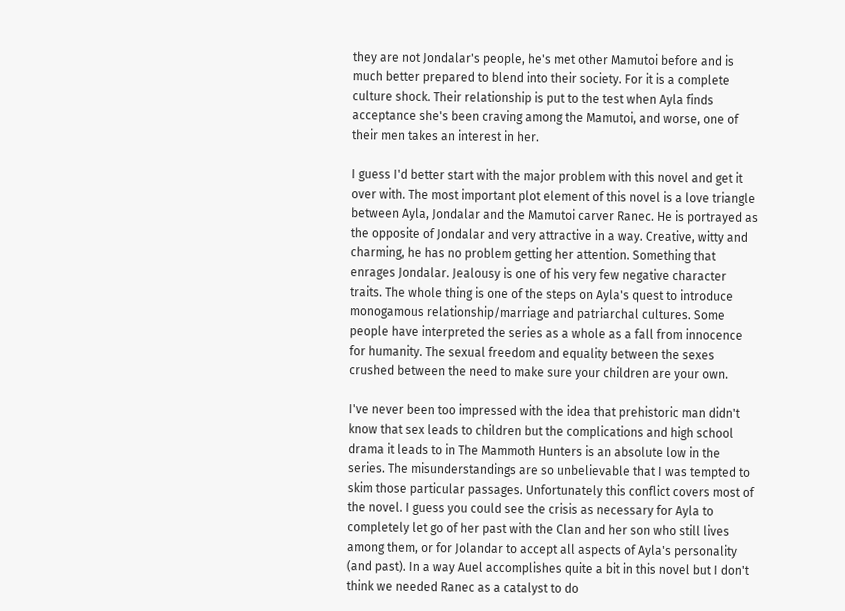they are not Jondalar's people, he's met other Mamutoi before and is much better prepared to blend into their society. For it is a complete culture shock. Their relationship is put to the test when Ayla finds acceptance she's been craving among the Mamutoi, and worse, one of their men takes an interest in her.

I guess I'd better start with the major problem with this novel and get it over with. The most important plot element of this novel is a love triangle between Ayla, Jondalar and the Mamutoi carver Ranec. He is portrayed as the opposite of Jondalar and very attractive in a way. Creative, witty and charming, he has no problem getting her attention. Something that enrages Jondalar. Jealousy is one of his very few negative character traits. The whole thing is one of the steps on Ayla's quest to introduce monogamous relationship/marriage and patriarchal cultures. Some people have interpreted the series as a whole as a fall from innocence for humanity. The sexual freedom and equality between the sexes crushed between the need to make sure your children are your own.

I've never been too impressed with the idea that prehistoric man didn't know that sex leads to children but the complications and high school drama it leads to in The Mammoth Hunters is an absolute low in the series. The misunderstandings are so unbelievable that I was tempted to skim those particular passages. Unfortunately this conflict covers most of the novel. I guess you could see the crisis as necessary for Ayla to completely let go of her past with the Clan and her son who still lives among them, or for Jolandar to accept all aspects of Ayla's personality (and past). In a way Auel accomplishes quite a bit in this novel but I don't think we needed Ranec as a catalyst to do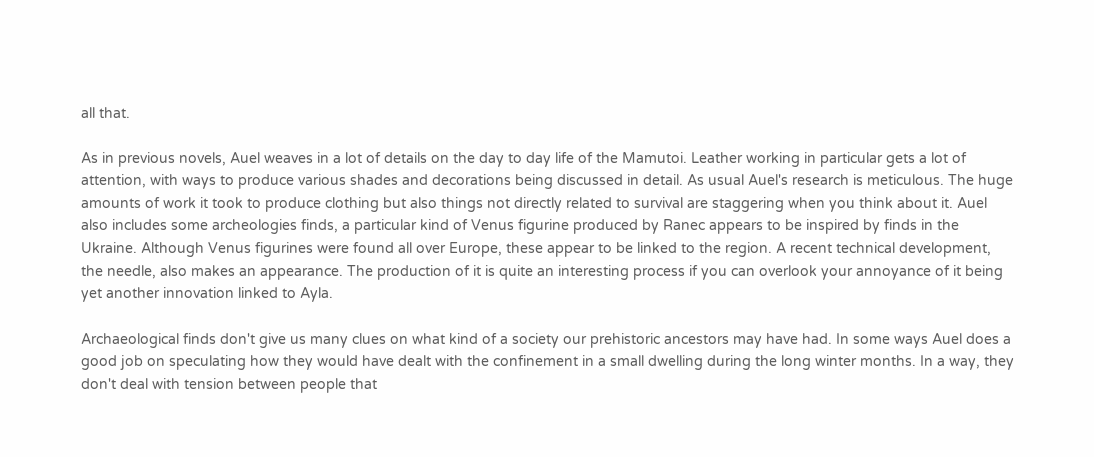all that.

As in previous novels, Auel weaves in a lot of details on the day to day life of the Mamutoi. Leather working in particular gets a lot of attention, with ways to produce various shades and decorations being discussed in detail. As usual Auel's research is meticulous. The huge amounts of work it took to produce clothing but also things not directly related to survival are staggering when you think about it. Auel also includes some archeologies finds, a particular kind of Venus figurine produced by Ranec appears to be inspired by finds in the Ukraine. Although Venus figurines were found all over Europe, these appear to be linked to the region. A recent technical development, the needle, also makes an appearance. The production of it is quite an interesting process if you can overlook your annoyance of it being yet another innovation linked to Ayla.

Archaeological finds don't give us many clues on what kind of a society our prehistoric ancestors may have had. In some ways Auel does a good job on speculating how they would have dealt with the confinement in a small dwelling during the long winter months. In a way, they don't deal with tension between people that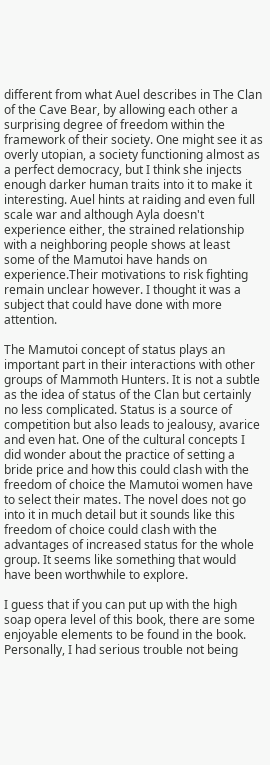different from what Auel describes in The Clan of the Cave Bear, by allowing each other a surprising degree of freedom within the framework of their society. One might see it as overly utopian, a society functioning almost as a perfect democracy, but I think she injects enough darker human traits into it to make it interesting. Auel hints at raiding and even full scale war and although Ayla doesn't experience either, the strained relationship with a neighboring people shows at least some of the Mamutoi have hands on experience.Their motivations to risk fighting remain unclear however. I thought it was a subject that could have done with more attention.

The Mamutoi concept of status plays an important part in their interactions with other groups of Mammoth Hunters. It is not a subtle as the idea of status of the Clan but certainly no less complicated. Status is a source of competition but also leads to jealousy, avarice and even hat. One of the cultural concepts I did wonder about the practice of setting a bride price and how this could clash with the freedom of choice the Mamutoi women have to select their mates. The novel does not go into it in much detail but it sounds like this freedom of choice could clash with the advantages of increased status for the whole group. It seems like something that would have been worthwhile to explore.

I guess that if you can put up with the high soap opera level of this book, there are some enjoyable elements to be found in the book. Personally, I had serious trouble not being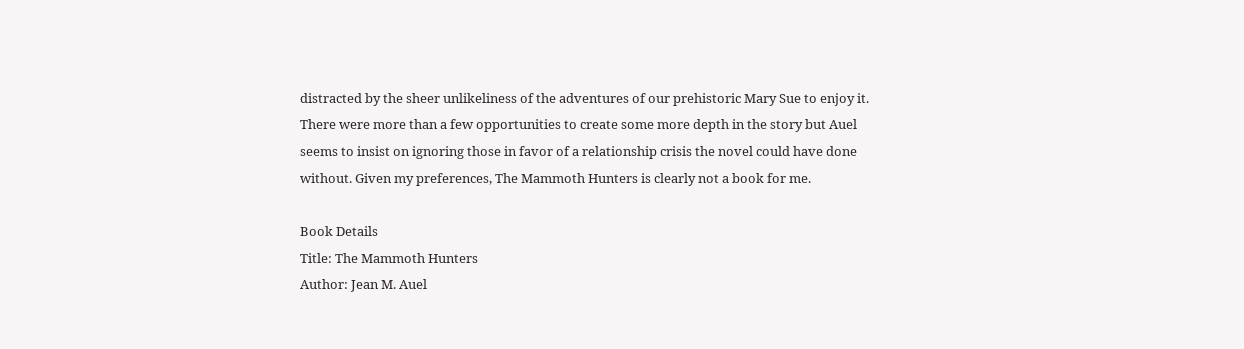distracted by the sheer unlikeliness of the adventures of our prehistoric Mary Sue to enjoy it. There were more than a few opportunities to create some more depth in the story but Auel seems to insist on ignoring those in favor of a relationship crisis the novel could have done without. Given my preferences, The Mammoth Hunters is clearly not a book for me.

Book Details
Title: The Mammoth Hunters
Author: Jean M. Auel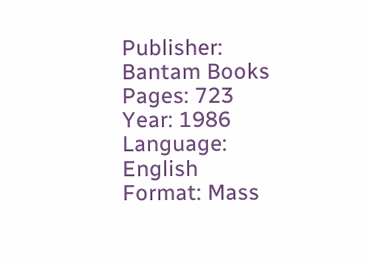Publisher: Bantam Books
Pages: 723
Year: 1986
Language: English
Format: Mass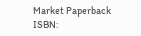Market Paperback
ISBN: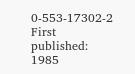0-553-17302-2
First published: 1985